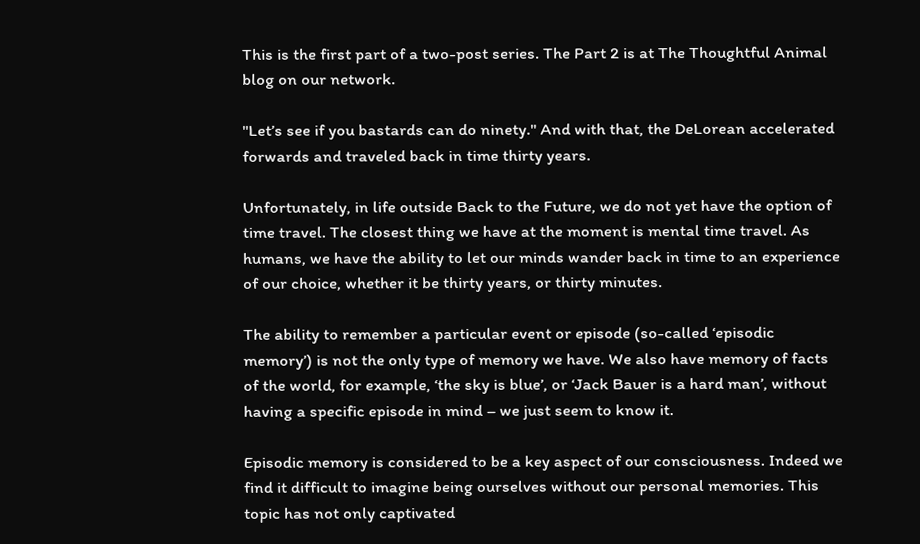This is the first part of a two-post series. The Part 2 is at The Thoughtful Animal blog on our network.

"Let’s see if you bastards can do ninety." And with that, the DeLorean accelerated forwards and traveled back in time thirty years.

Unfortunately, in life outside Back to the Future, we do not yet have the option of time travel. The closest thing we have at the moment is mental time travel. As humans, we have the ability to let our minds wander back in time to an experience of our choice, whether it be thirty years, or thirty minutes.

The ability to remember a particular event or episode (so-called ‘episodic memory’) is not the only type of memory we have. We also have memory of facts of the world, for example, ‘the sky is blue’, or ‘Jack Bauer is a hard man’, without having a specific episode in mind – we just seem to know it.

Episodic memory is considered to be a key aspect of our consciousness. Indeed we find it difficult to imagine being ourselves without our personal memories. This topic has not only captivated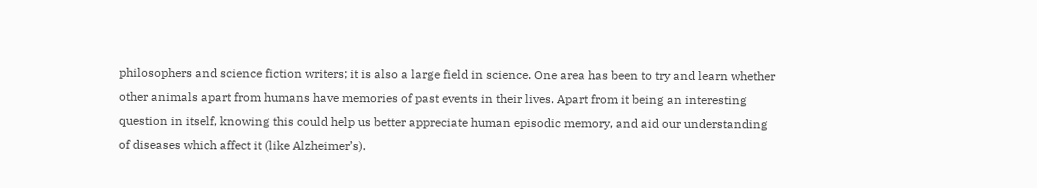philosophers and science fiction writers; it is also a large field in science. One area has been to try and learn whether other animals apart from humans have memories of past events in their lives. Apart from it being an interesting question in itself, knowing this could help us better appreciate human episodic memory, and aid our understanding of diseases which affect it (like Alzheimer’s).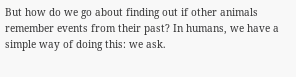But how do we go about finding out if other animals remember events from their past? In humans, we have a simple way of doing this: we ask.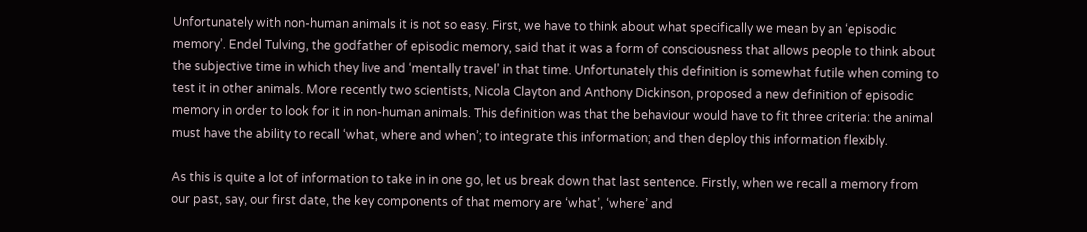Unfortunately with non-human animals it is not so easy. First, we have to think about what specifically we mean by an ‘episodic memory’. Endel Tulving, the godfather of episodic memory, said that it was a form of consciousness that allows people to think about the subjective time in which they live and ‘mentally travel’ in that time. Unfortunately this definition is somewhat futile when coming to test it in other animals. More recently two scientists, Nicola Clayton and Anthony Dickinson, proposed a new definition of episodic memory in order to look for it in non-human animals. This definition was that the behaviour would have to fit three criteria: the animal must have the ability to recall ‘what, where and when’; to integrate this information; and then deploy this information flexibly.

As this is quite a lot of information to take in in one go, let us break down that last sentence. Firstly, when we recall a memory from our past, say, our first date, the key components of that memory are ‘what’, ‘where’ and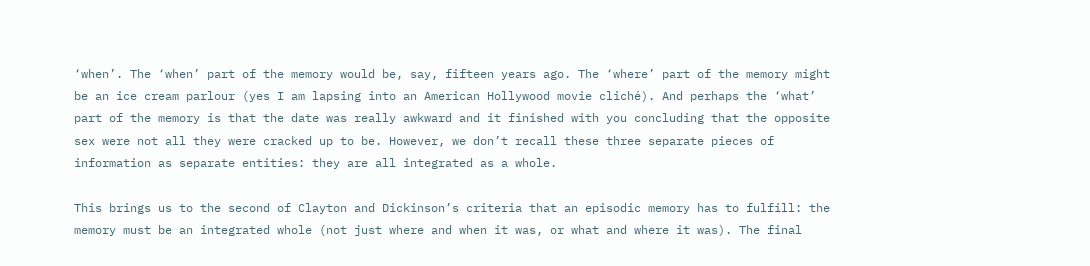‘when’. The ‘when’ part of the memory would be, say, fifteen years ago. The ‘where’ part of the memory might be an ice cream parlour (yes I am lapsing into an American Hollywood movie cliché). And perhaps the ‘what’ part of the memory is that the date was really awkward and it finished with you concluding that the opposite sex were not all they were cracked up to be. However, we don’t recall these three separate pieces of information as separate entities: they are all integrated as a whole.

This brings us to the second of Clayton and Dickinson’s criteria that an episodic memory has to fulfill: the memory must be an integrated whole (not just where and when it was, or what and where it was). The final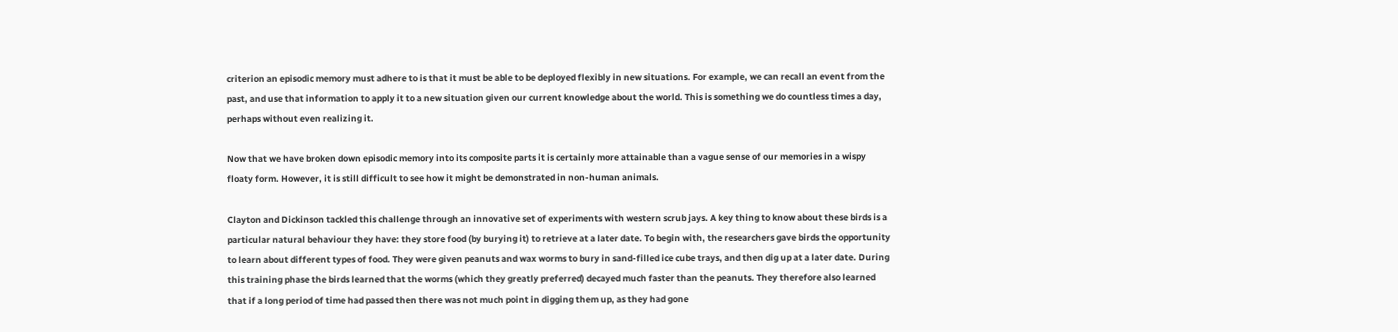criterion an episodic memory must adhere to is that it must be able to be deployed flexibly in new situations. For example, we can recall an event from the past, and use that information to apply it to a new situation given our current knowledge about the world. This is something we do countless times a day, perhaps without even realizing it.

Now that we have broken down episodic memory into its composite parts it is certainly more attainable than a vague sense of our memories in a wispy floaty form. However, it is still difficult to see how it might be demonstrated in non-human animals.

Clayton and Dickinson tackled this challenge through an innovative set of experiments with western scrub jays. A key thing to know about these birds is a particular natural behaviour they have: they store food (by burying it) to retrieve at a later date. To begin with, the researchers gave birds the opportunity to learn about different types of food. They were given peanuts and wax worms to bury in sand-filled ice cube trays, and then dig up at a later date. During this training phase the birds learned that the worms (which they greatly preferred) decayed much faster than the peanuts. They therefore also learned that if a long period of time had passed then there was not much point in digging them up, as they had gone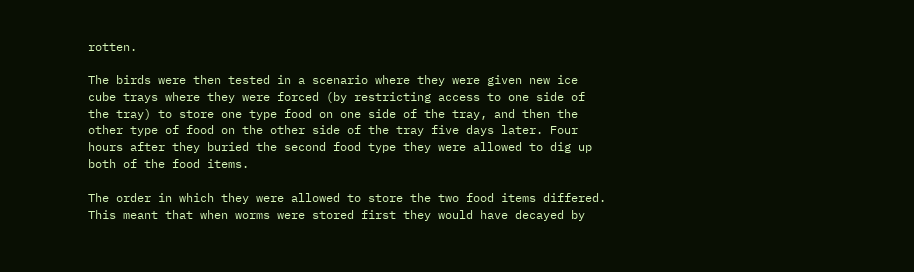rotten.

The birds were then tested in a scenario where they were given new ice cube trays where they were forced (by restricting access to one side of the tray) to store one type food on one side of the tray, and then the other type of food on the other side of the tray five days later. Four hours after they buried the second food type they were allowed to dig up both of the food items.

The order in which they were allowed to store the two food items differed. This meant that when worms were stored first they would have decayed by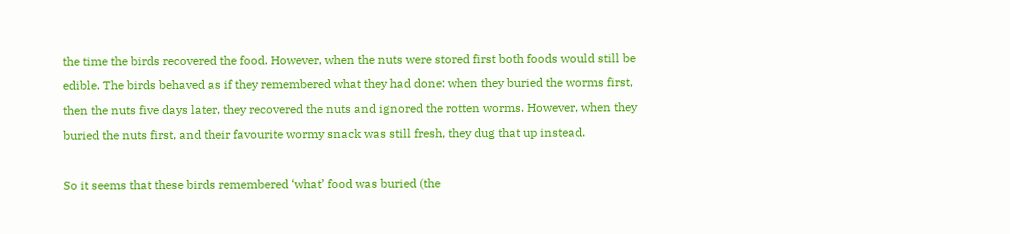the time the birds recovered the food. However, when the nuts were stored first both foods would still be edible. The birds behaved as if they remembered what they had done: when they buried the worms first, then the nuts five days later, they recovered the nuts and ignored the rotten worms. However, when they buried the nuts first, and their favourite wormy snack was still fresh, they dug that up instead.

So it seems that these birds remembered ‘what’ food was buried (the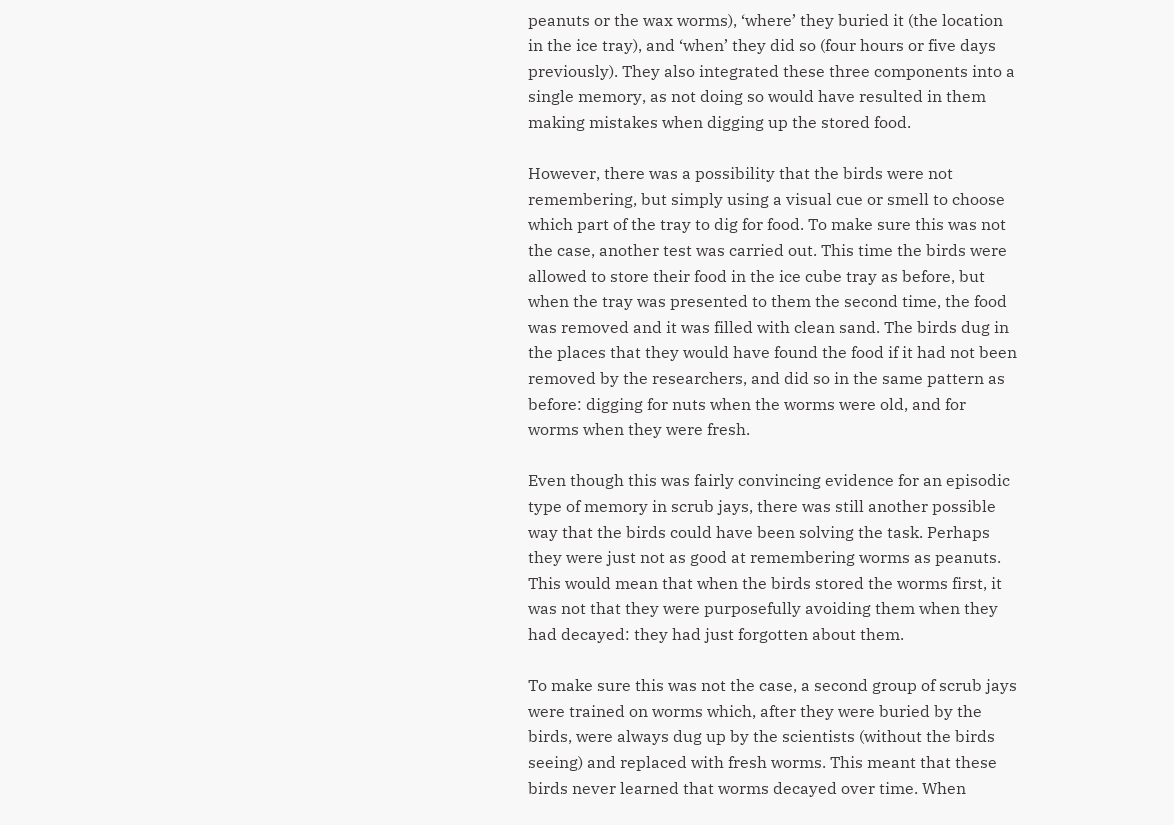peanuts or the wax worms), ‘where’ they buried it (the location in the ice tray), and ‘when’ they did so (four hours or five days previously). They also integrated these three components into a single memory, as not doing so would have resulted in them making mistakes when digging up the stored food.

However, there was a possibility that the birds were not remembering, but simply using a visual cue or smell to choose which part of the tray to dig for food. To make sure this was not the case, another test was carried out. This time the birds were allowed to store their food in the ice cube tray as before, but when the tray was presented to them the second time, the food was removed and it was filled with clean sand. The birds dug in the places that they would have found the food if it had not been removed by the researchers, and did so in the same pattern as before: digging for nuts when the worms were old, and for worms when they were fresh.

Even though this was fairly convincing evidence for an episodic type of memory in scrub jays, there was still another possible way that the birds could have been solving the task. Perhaps they were just not as good at remembering worms as peanuts. This would mean that when the birds stored the worms first, it was not that they were purposefully avoiding them when they had decayed: they had just forgotten about them.

To make sure this was not the case, a second group of scrub jays were trained on worms which, after they were buried by the birds, were always dug up by the scientists (without the birds seeing) and replaced with fresh worms. This meant that these birds never learned that worms decayed over time. When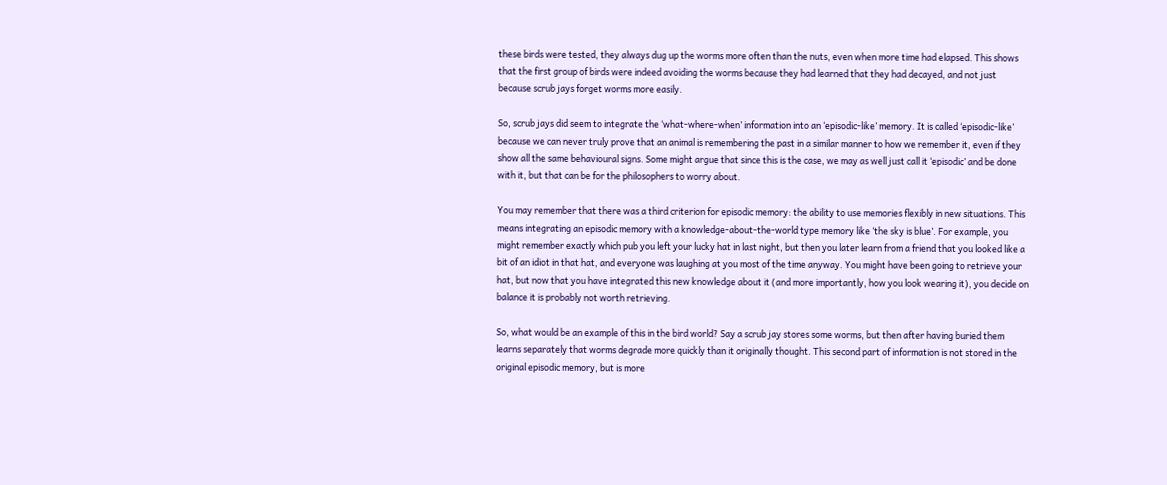these birds were tested, they always dug up the worms more often than the nuts, even when more time had elapsed. This shows that the first group of birds were indeed avoiding the worms because they had learned that they had decayed, and not just because scrub jays forget worms more easily.

So, scrub jays did seem to integrate the ‘what-where-when’ information into an ‘episodic-like’ memory. It is called ‘episodic-like’ because we can never truly prove that an animal is remembering the past in a similar manner to how we remember it, even if they show all the same behavioural signs. Some might argue that since this is the case, we may as well just call it ‘episodic’ and be done with it, but that can be for the philosophers to worry about.

You may remember that there was a third criterion for episodic memory: the ability to use memories flexibly in new situations. This means integrating an episodic memory with a knowledge-about-the-world type memory like ‘the sky is blue’. For example, you might remember exactly which pub you left your lucky hat in last night, but then you later learn from a friend that you looked like a bit of an idiot in that hat, and everyone was laughing at you most of the time anyway. You might have been going to retrieve your hat, but now that you have integrated this new knowledge about it (and more importantly, how you look wearing it), you decide on balance it is probably not worth retrieving.

So, what would be an example of this in the bird world? Say a scrub jay stores some worms, but then after having buried them learns separately that worms degrade more quickly than it originally thought. This second part of information is not stored in the original episodic memory, but is more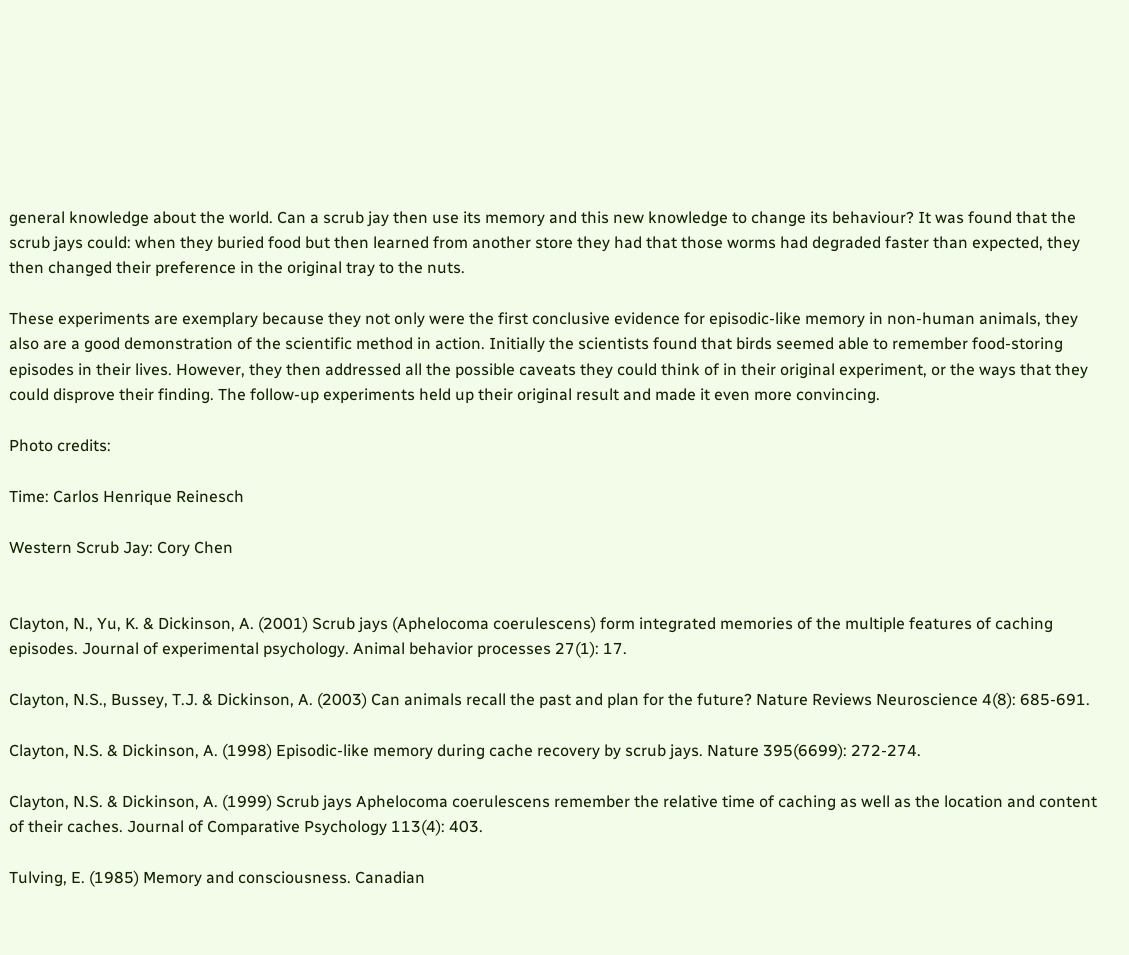general knowledge about the world. Can a scrub jay then use its memory and this new knowledge to change its behaviour? It was found that the scrub jays could: when they buried food but then learned from another store they had that those worms had degraded faster than expected, they then changed their preference in the original tray to the nuts.

These experiments are exemplary because they not only were the first conclusive evidence for episodic-like memory in non-human animals, they also are a good demonstration of the scientific method in action. Initially the scientists found that birds seemed able to remember food-storing episodes in their lives. However, they then addressed all the possible caveats they could think of in their original experiment, or the ways that they could disprove their finding. The follow-up experiments held up their original result and made it even more convincing.

Photo credits:

Time: Carlos Henrique Reinesch

Western Scrub Jay: Cory Chen


Clayton, N., Yu, K. & Dickinson, A. (2001) Scrub jays (Aphelocoma coerulescens) form integrated memories of the multiple features of caching episodes. Journal of experimental psychology. Animal behavior processes 27(1): 17.

Clayton, N.S., Bussey, T.J. & Dickinson, A. (2003) Can animals recall the past and plan for the future? Nature Reviews Neuroscience 4(8): 685-691.

Clayton, N.S. & Dickinson, A. (1998) Episodic-like memory during cache recovery by scrub jays. Nature 395(6699): 272-274.

Clayton, N.S. & Dickinson, A. (1999) Scrub jays Aphelocoma coerulescens remember the relative time of caching as well as the location and content of their caches. Journal of Comparative Psychology 113(4): 403.

Tulving, E. (1985) Memory and consciousness. Canadian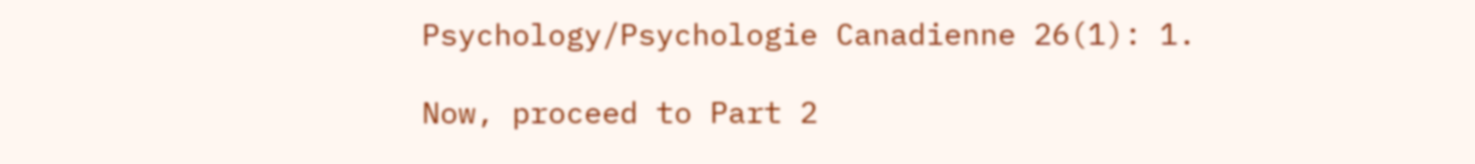Psychology/Psychologie Canadienne 26(1): 1.

Now, proceed to Part 2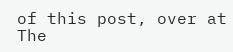of this post, over at The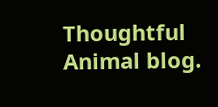Thoughtful Animal blog.